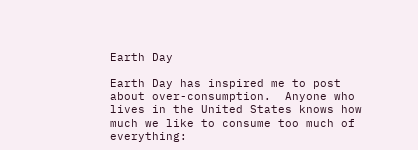Earth Day

Earth Day has inspired me to post about over-consumption.  Anyone who lives in the United States knows how much we like to consume too much of everything: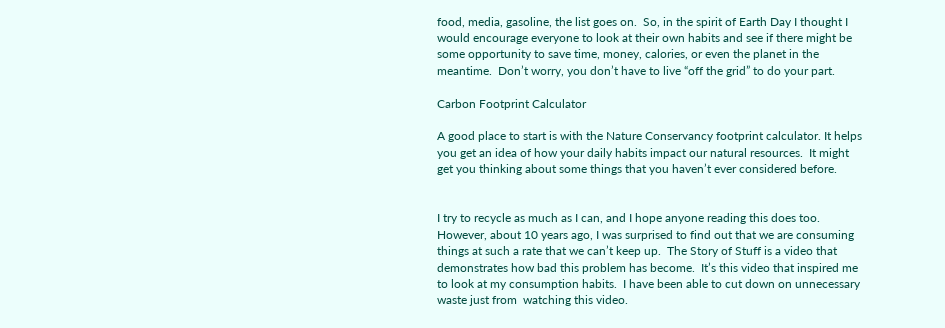food, media, gasoline, the list goes on.  So, in the spirit of Earth Day I thought I would encourage everyone to look at their own habits and see if there might be some opportunity to save time, money, calories, or even the planet in the meantime.  Don’t worry, you don’t have to live “off the grid” to do your part.

Carbon Footprint Calculator

A good place to start is with the Nature Conservancy footprint calculator. It helps you get an idea of how your daily habits impact our natural resources.  It might get you thinking about some things that you haven’t ever considered before.


I try to recycle as much as I can, and I hope anyone reading this does too.  However, about 10 years ago, I was surprised to find out that we are consuming things at such a rate that we can’t keep up.  The Story of Stuff is a video that demonstrates how bad this problem has become.  It’s this video that inspired me to look at my consumption habits.  I have been able to cut down on unnecessary waste just from  watching this video.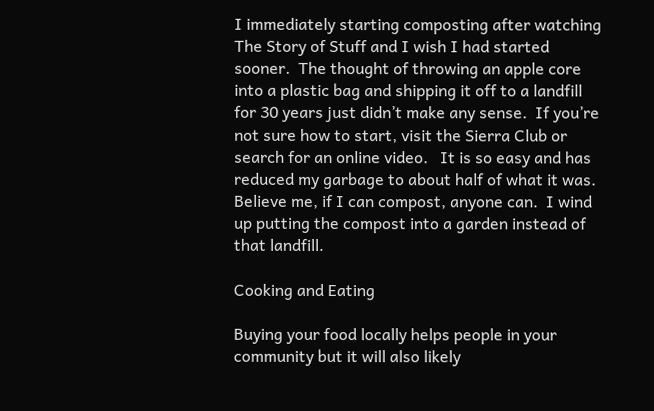I immediately starting composting after watching The Story of Stuff and I wish I had started sooner.  The thought of throwing an apple core into a plastic bag and shipping it off to a landfill for 30 years just didn’t make any sense.  If you’re not sure how to start, visit the Sierra Club or search for an online video.   It is so easy and has reduced my garbage to about half of what it was.  Believe me, if I can compost, anyone can.  I wind up putting the compost into a garden instead of that landfill.

Cooking and Eating

Buying your food locally helps people in your community but it will also likely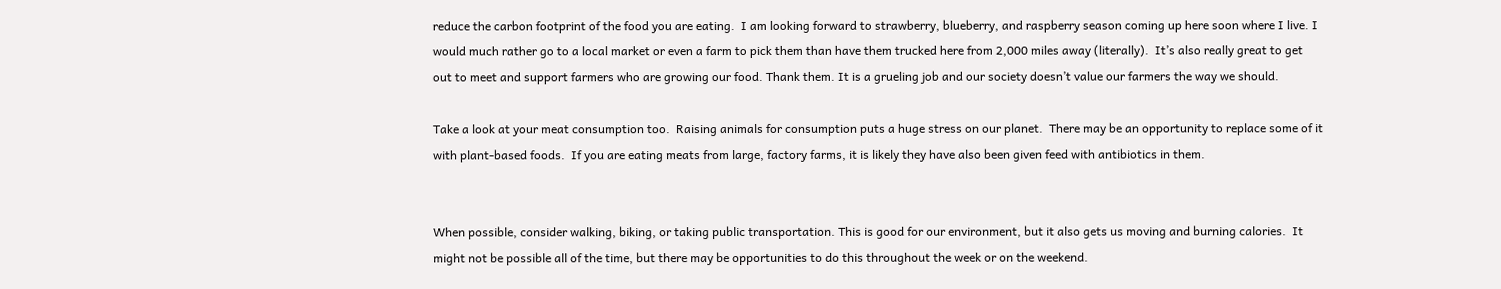reduce the carbon footprint of the food you are eating.  I am looking forward to strawberry, blueberry, and raspberry season coming up here soon where I live. I would much rather go to a local market or even a farm to pick them than have them trucked here from 2,000 miles away (literally).  It’s also really great to get out to meet and support farmers who are growing our food. Thank them. It is a grueling job and our society doesn’t value our farmers the way we should.

Take a look at your meat consumption too.  Raising animals for consumption puts a huge stress on our planet.  There may be an opportunity to replace some of it with plant-based foods.  If you are eating meats from large, factory farms, it is likely they have also been given feed with antibiotics in them.


When possible, consider walking, biking, or taking public transportation. This is good for our environment, but it also gets us moving and burning calories.  It might not be possible all of the time, but there may be opportunities to do this throughout the week or on the weekend.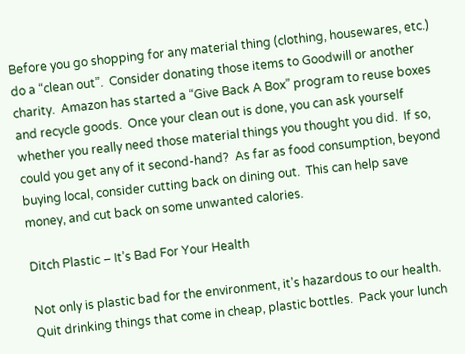Before you go shopping for any material thing (clothing, housewares, etc.) do a “clean out”.  Consider donating those items to Goodwill or another charity.  Amazon has started a “Give Back A Box” program to reuse boxes and recycle goods.  Once your clean out is done, you can ask yourself whether you really need those material things you thought you did.  If so, could you get any of it second-hand?  As far as food consumption, beyond buying local, consider cutting back on dining out.  This can help save money, and cut back on some unwanted calories.

Ditch Plastic – It’s Bad For Your Health

Not only is plastic bad for the environment, it’s hazardous to our health.  Quit drinking things that come in cheap, plastic bottles.  Pack your lunch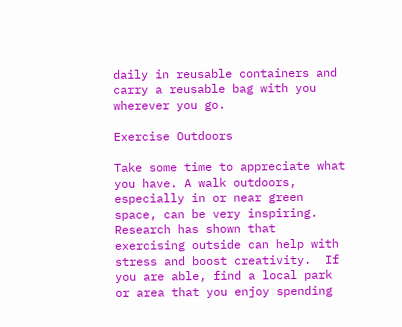daily in reusable containers and carry a reusable bag with you wherever you go.

Exercise Outdoors

Take some time to appreciate what you have. A walk outdoors, especially in or near green space, can be very inspiring. Research has shown that exercising outside can help with stress and boost creativity.  If you are able, find a local park or area that you enjoy spending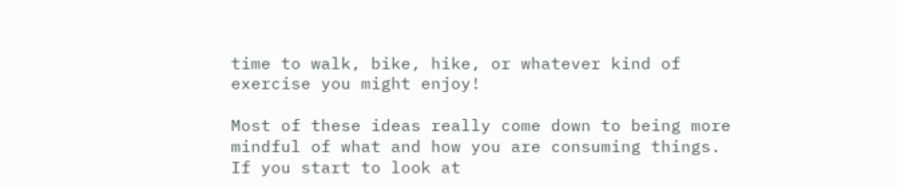time to walk, bike, hike, or whatever kind of exercise you might enjoy!

Most of these ideas really come down to being more mindful of what and how you are consuming things.  If you start to look at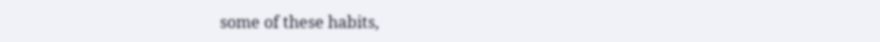some of these habits,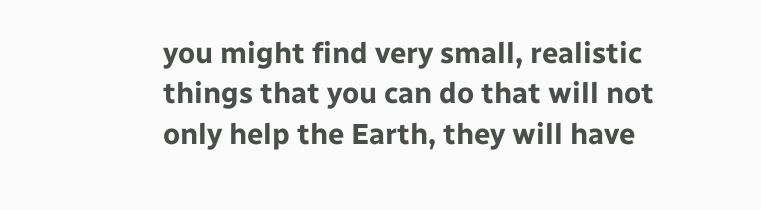you might find very small, realistic things that you can do that will not only help the Earth, they will have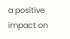a positive impact on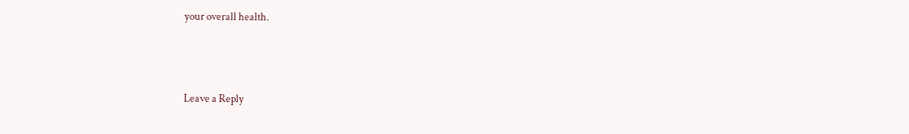your overall health.



Leave a Reply